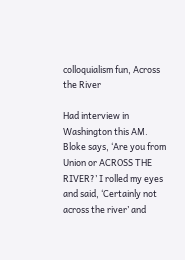colloquialism fun, Across the River

Had interview in Washington this AM. Bloke says, ‘Are you from Union or ACROSS THE RIVER?’ I rolled my eyes and said, ‘Certainly not across the river’ and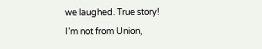we laughed. True story!
I’m not from Union,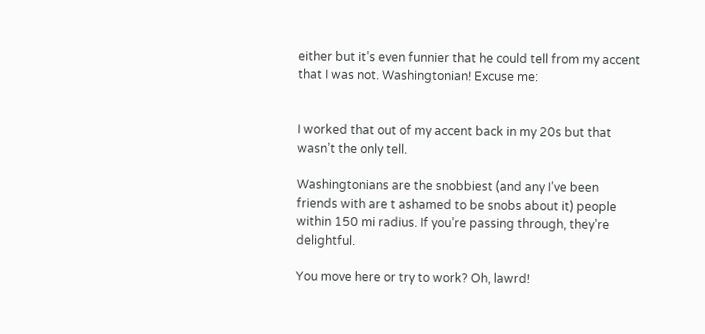either but it’s even funnier that he could tell from my accent that I was not. Washingtonian! Excuse me:


I worked that out of my accent back in my 20s but that wasn’t the only tell.

Washingtonians are the snobbiest (and any I’ve been friends with are t ashamed to be snobs about it) people within 150 mi radius. If you’re passing through, they’re delightful.

You move here or try to work? Oh, lawrd!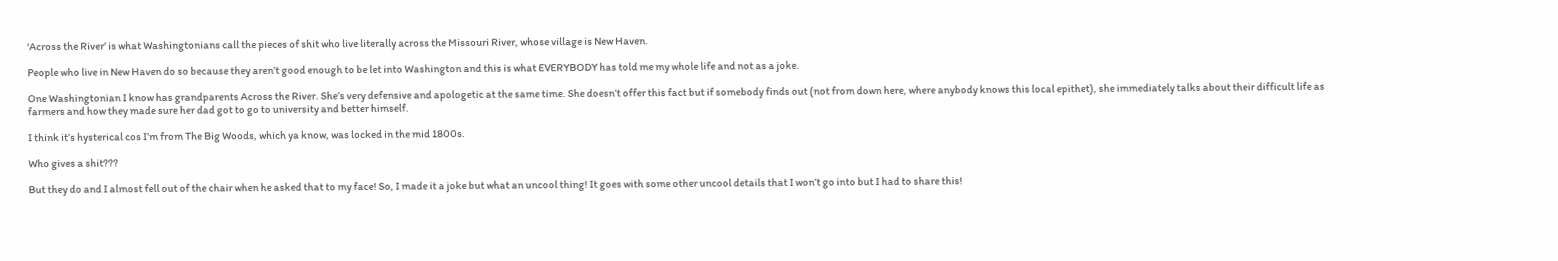‘Across the River’ is what Washingtonians call the pieces of shit who live literally across the Missouri River, whose village is New Haven.

People who live in New Haven do so because they aren’t good enough to be let into Washington and this is what EVERYBODY has told me my whole life and not as a joke.

One Washingtonian I know has grandparents Across the River. She’s very defensive and apologetic at the same time. She doesn’t offer this fact but if somebody finds out (not from down here, where anybody knows this local epithet), she immediately talks about their difficult life as farmers and how they made sure her dad got to go to university and better himself.

I think it’s hysterical cos I’m from The Big Woods, which ya know, was locked in the mid 1800s.

Who gives a shit???

But they do and I almost fell out of the chair when he asked that to my face! So, I made it a joke but what an uncool thing! It goes with some other uncool details that I won’t go into but I had to share this!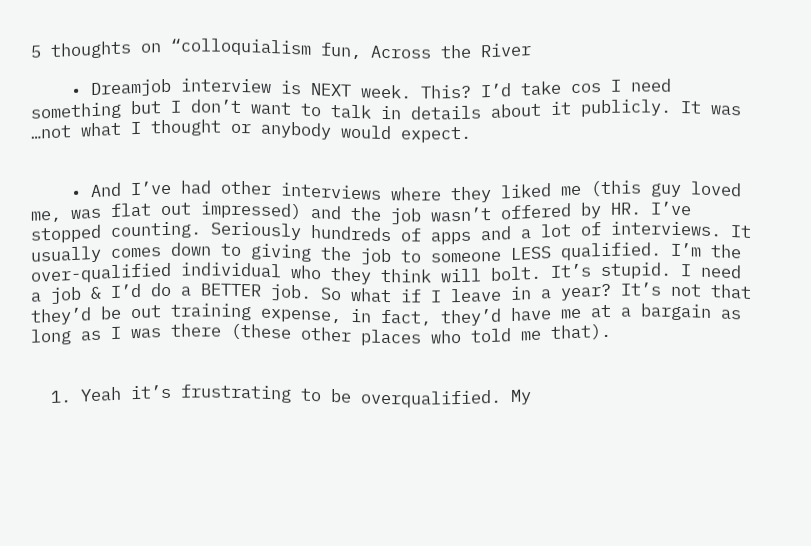5 thoughts on “colloquialism fun, Across the River

    • Dreamjob interview is NEXT week. This? I’d take cos I need something but I don’t want to talk in details about it publicly. It was …not what I thought or anybody would expect.


    • And I’ve had other interviews where they liked me (this guy loved me, was flat out impressed) and the job wasn’t offered by HR. I’ve stopped counting. Seriously hundreds of apps and a lot of interviews. It usually comes down to giving the job to someone LESS qualified. I’m the over-qualified individual who they think will bolt. It’s stupid. I need a job & I’d do a BETTER job. So what if I leave in a year? It’s not that they’d be out training expense, in fact, they’d have me at a bargain as long as I was there (these other places who told me that).


  1. Yeah it’s frustrating to be overqualified. My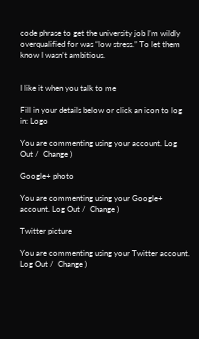code phrase to get the university job I’m wildly overqualified for was “low stress.” To let them know I wasn’t ambitious.


I like it when you talk to me

Fill in your details below or click an icon to log in: Logo

You are commenting using your account. Log Out /  Change )

Google+ photo

You are commenting using your Google+ account. Log Out /  Change )

Twitter picture

You are commenting using your Twitter account. Log Out /  Change )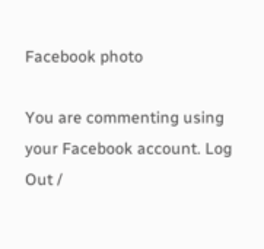Facebook photo

You are commenting using your Facebook account. Log Out /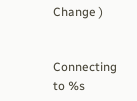Change )


Connecting to %s